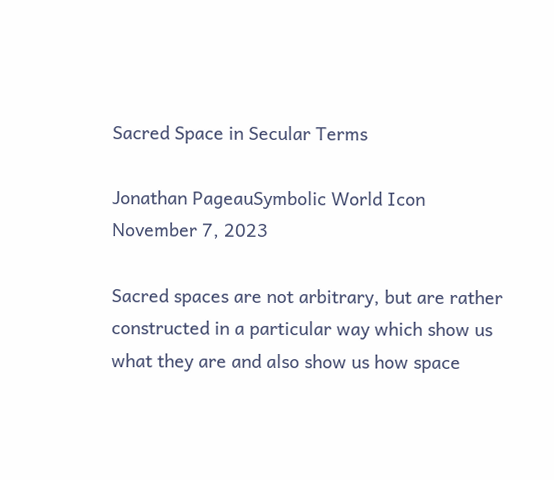Sacred Space in Secular Terms

Jonathan PageauSymbolic World Icon
November 7, 2023

Sacred spaces are not arbitrary, but are rather constructed in a particular way which show us what they are and also show us how space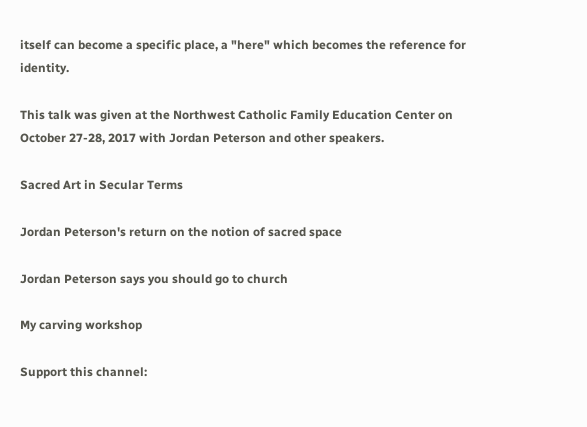itself can become a specific place, a "here" which becomes the reference for identity.

This talk was given at the Northwest Catholic Family Education Center on October 27-28, 2017 with Jordan Peterson and other speakers.

Sacred Art in Secular Terms

Jordan Peterson's return on the notion of sacred space

Jordan Peterson says you should go to church

My carving workshop

Support this channel: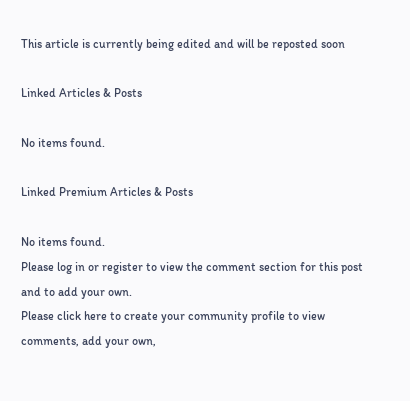This article is currently being edited and will be reposted soon

Linked Articles & Posts

No items found.

Linked Premium Articles & Posts

No items found.
Please log in or register to view the comment section for this post and to add your own.
Please click here to create your community profile to view comments, add your own,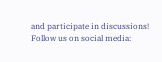and participate in discussions!
Follow us on social media: